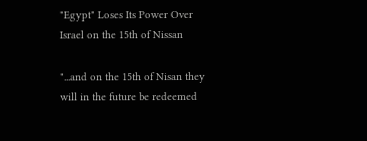"Egypt" Loses Its Power Over Israel on the 15th of Nissan

"...and on the 15th of Nisan they will in the future be redeemed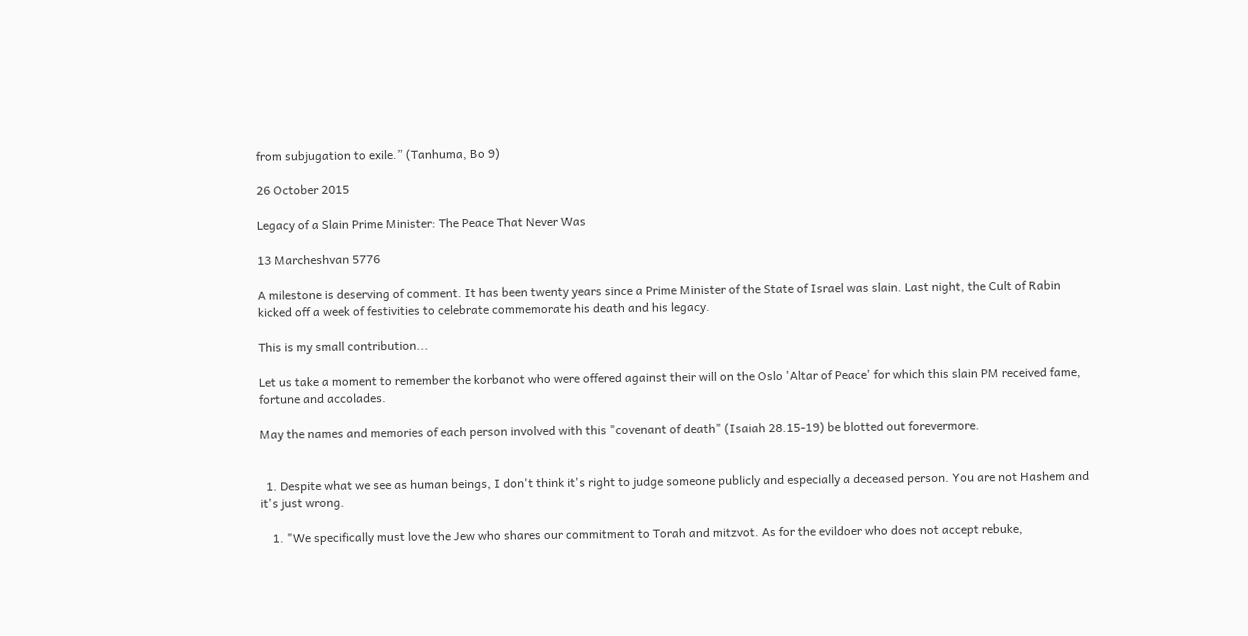from subjugation to exile.” (Tanhuma, Bo 9)

26 October 2015

Legacy of a Slain Prime Minister: The Peace That Never Was

13 Marcheshvan 5776

A milestone is deserving of comment. It has been twenty years since a Prime Minister of the State of Israel was slain. Last night, the Cult of Rabin kicked off a week of festivities to celebrate commemorate his death and his legacy.

This is my small contribution...

Let us take a moment to remember the korbanot who were offered against their will on the Oslo 'Altar of Peace' for which this slain PM received fame, fortune and accolades.

May the names and memories of each person involved with this "covenant of death" (Isaiah 28.15-19) be blotted out forevermore.


  1. Despite what we see as human beings, I don't think it's right to judge someone publicly and especially a deceased person. You are not Hashem and it's just wrong.

    1. "We specifically must love the Jew who shares our commitment to Torah and mitzvot. As for the evildoer who does not accept rebuke,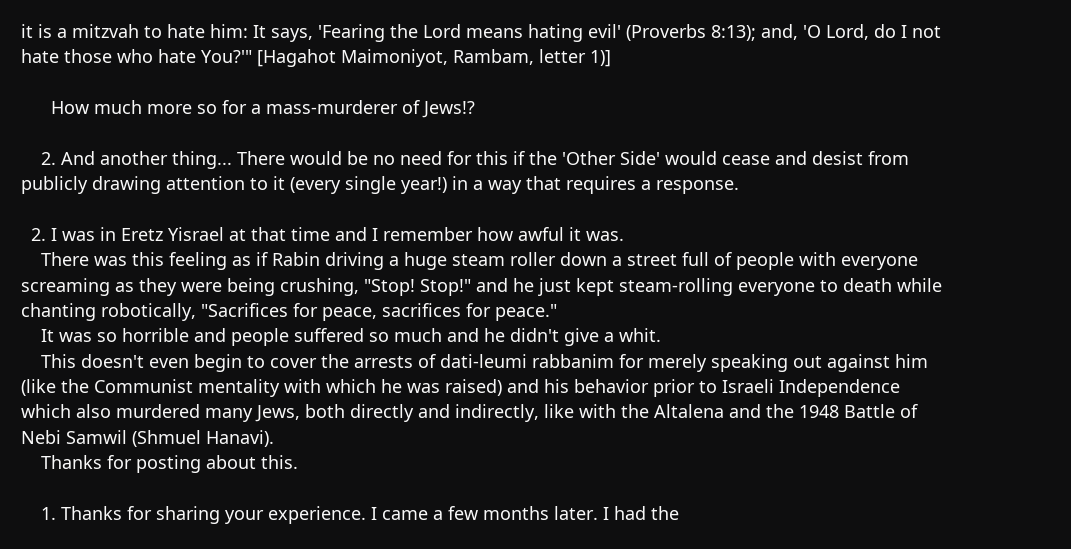it is a mitzvah to hate him: It says, 'Fearing the Lord means hating evil' (Proverbs 8:13); and, 'O Lord, do I not hate those who hate You?'" [Hagahot Maimoniyot, Rambam, letter 1)]

      How much more so for a mass-murderer of Jews!?

    2. And another thing... There would be no need for this if the 'Other Side' would cease and desist from publicly drawing attention to it (every single year!) in a way that requires a response.

  2. I was in Eretz Yisrael at that time and I remember how awful it was.
    There was this feeling as if Rabin driving a huge steam roller down a street full of people with everyone screaming as they were being crushing, "Stop! Stop!" and he just kept steam-rolling everyone to death while chanting robotically, "Sacrifices for peace, sacrifices for peace."
    It was so horrible and people suffered so much and he didn't give a whit.
    This doesn't even begin to cover the arrests of dati-leumi rabbanim for merely speaking out against him (like the Communist mentality with which he was raised) and his behavior prior to Israeli Independence which also murdered many Jews, both directly and indirectly, like with the Altalena and the 1948 Battle of Nebi Samwil (Shmuel Hanavi).
    Thanks for posting about this.

    1. Thanks for sharing your experience. I came a few months later. I had the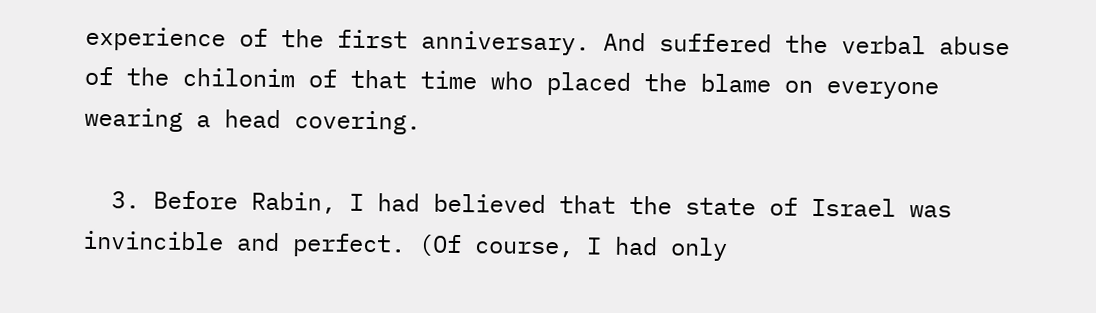experience of the first anniversary. And suffered the verbal abuse of the chilonim of that time who placed the blame on everyone wearing a head covering.

  3. Before Rabin, I had believed that the state of Israel was invincible and perfect. (Of course, I had only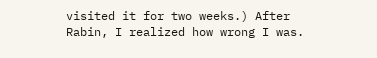visited it for two weeks.) After Rabin, I realized how wrong I was.